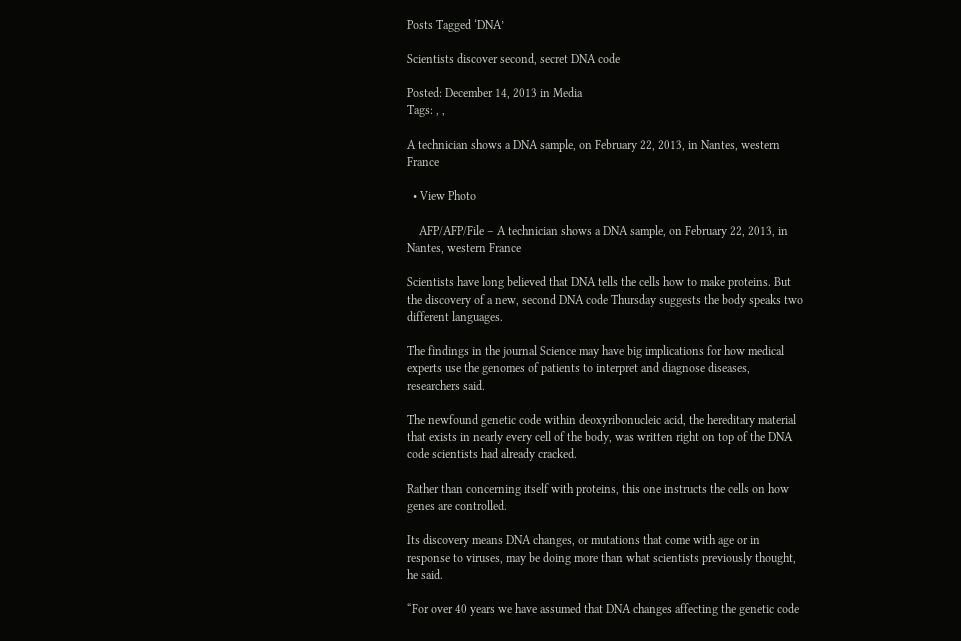Posts Tagged ‘DNA’

Scientists discover second, secret DNA code

Posted: December 14, 2013 in Media
Tags: , ,

A technician shows a DNA sample, on February 22, 2013, in Nantes, western France

  • View Photo

    AFP/AFP/File – A technician shows a DNA sample, on February 22, 2013, in Nantes, western France

Scientists have long believed that DNA tells the cells how to make proteins. But the discovery of a new, second DNA code Thursday suggests the body speaks two different languages.

The findings in the journal Science may have big implications for how medical experts use the genomes of patients to interpret and diagnose diseases, researchers said.

The newfound genetic code within deoxyribonucleic acid, the hereditary material that exists in nearly every cell of the body, was written right on top of the DNA code scientists had already cracked.

Rather than concerning itself with proteins, this one instructs the cells on how genes are controlled.

Its discovery means DNA changes, or mutations that come with age or in response to viruses, may be doing more than what scientists previously thought, he said.

“For over 40 years we have assumed that DNA changes affecting the genetic code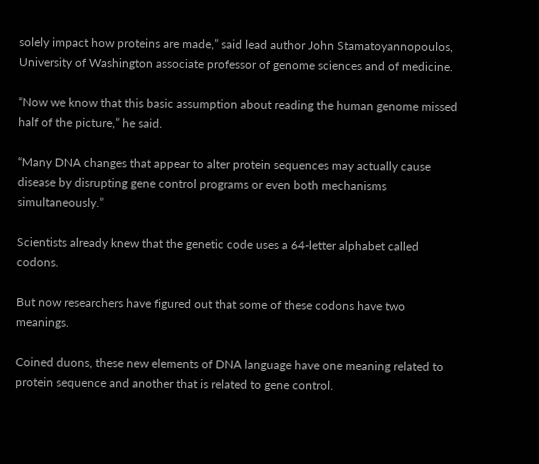solely impact how proteins are made,” said lead author John Stamatoyannopoulos, University of Washington associate professor of genome sciences and of medicine.

“Now we know that this basic assumption about reading the human genome missed half of the picture,” he said.

“Many DNA changes that appear to alter protein sequences may actually cause disease by disrupting gene control programs or even both mechanisms simultaneously.”

Scientists already knew that the genetic code uses a 64-letter alphabet called codons.

But now researchers have figured out that some of these codons have two meanings.

Coined duons, these new elements of DNA language have one meaning related to protein sequence and another that is related to gene control.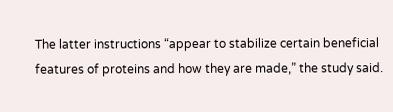The latter instructions “appear to stabilize certain beneficial features of proteins and how they are made,” the study said.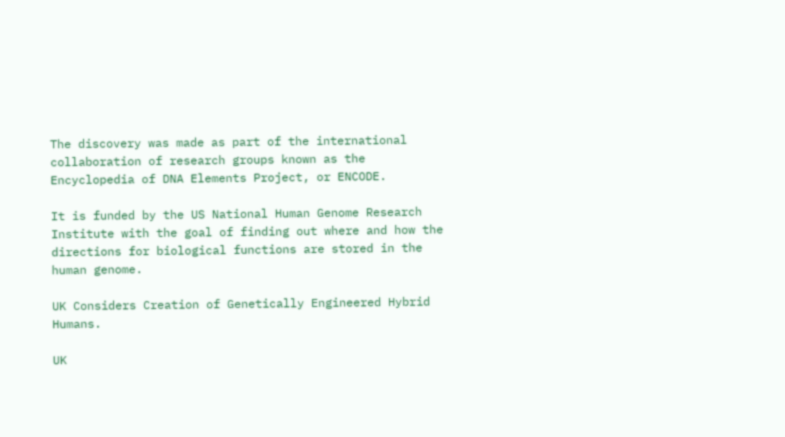The discovery was made as part of the international collaboration of research groups known as the Encyclopedia of DNA Elements Project, or ENCODE.

It is funded by the US National Human Genome Research Institute with the goal of finding out where and how the directions for biological functions are stored in the human genome.

UK Considers Creation of Genetically Engineered Hybrid Humans.

UK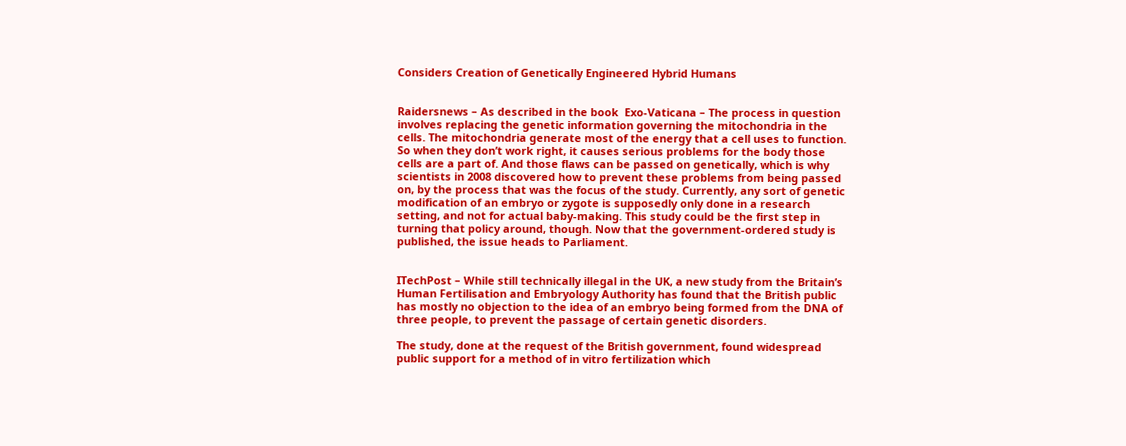Considers Creation of Genetically Engineered Hybrid Humans


Raidersnews – As described in the book  Exo-Vaticana – The process in question involves replacing the genetic information governing the mitochondria in the cells. The mitochondria generate most of the energy that a cell uses to function. So when they don’t work right, it causes serious problems for the body those cells are a part of. And those flaws can be passed on genetically, which is why scientists in 2008 discovered how to prevent these problems from being passed on, by the process that was the focus of the study. Currently, any sort of genetic modification of an embryo or zygote is supposedly only done in a research setting, and not for actual baby-making. This study could be the first step in turning that policy around, though. Now that the government-ordered study is published, the issue heads to Parliament.


ITechPost – While still technically illegal in the UK, a new study from the Britain’s Human Fertilisation and Embryology Authority has found that the British public has mostly no objection to the idea of an embryo being formed from the DNA of three people, to prevent the passage of certain genetic disorders.

The study, done at the request of the British government, found widespread public support for a method of in vitro fertilization which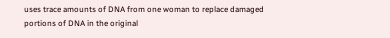uses trace amounts of DNA from one woman to replace damaged portions of DNA in the original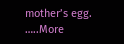mother’s egg. …..More